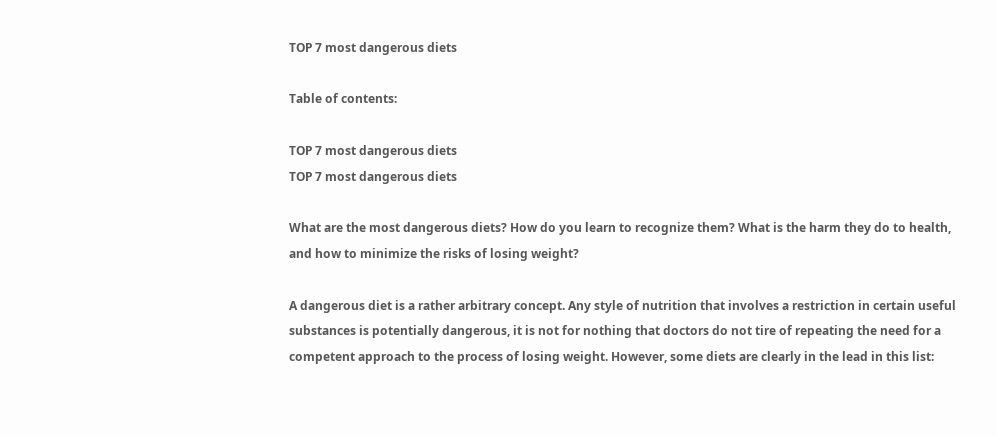TOP 7 most dangerous diets

Table of contents:

TOP 7 most dangerous diets
TOP 7 most dangerous diets

What are the most dangerous diets? How do you learn to recognize them? What is the harm they do to health, and how to minimize the risks of losing weight?

A dangerous diet is a rather arbitrary concept. Any style of nutrition that involves a restriction in certain useful substances is potentially dangerous, it is not for nothing that doctors do not tire of repeating the need for a competent approach to the process of losing weight. However, some diets are clearly in the lead in this list: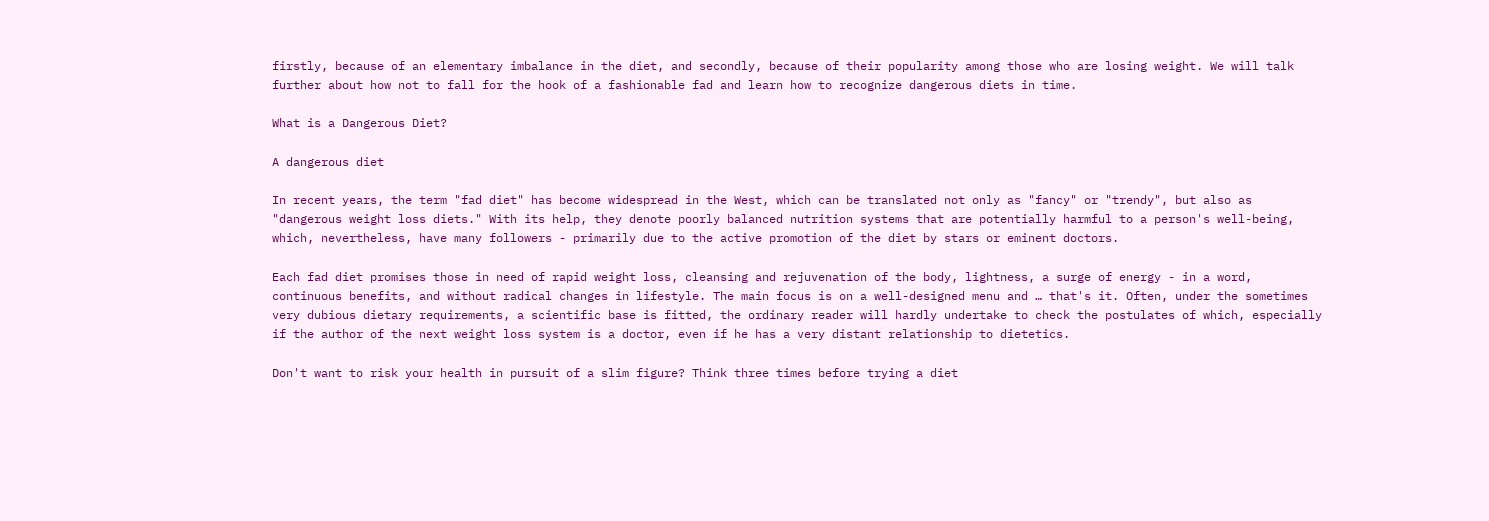firstly, because of an elementary imbalance in the diet, and secondly, because of their popularity among those who are losing weight. We will talk further about how not to fall for the hook of a fashionable fad and learn how to recognize dangerous diets in time.

What is a Dangerous Diet?

A dangerous diet

In recent years, the term "fad diet" has become widespread in the West, which can be translated not only as "fancy" or "trendy", but also as "dangerous weight loss diets." With its help, they denote poorly balanced nutrition systems that are potentially harmful to a person's well-being, which, nevertheless, have many followers - primarily due to the active promotion of the diet by stars or eminent doctors.

Each fad diet promises those in need of rapid weight loss, cleansing and rejuvenation of the body, lightness, a surge of energy - in a word, continuous benefits, and without radical changes in lifestyle. The main focus is on a well-designed menu and … that's it. Often, under the sometimes very dubious dietary requirements, a scientific base is fitted, the ordinary reader will hardly undertake to check the postulates of which, especially if the author of the next weight loss system is a doctor, even if he has a very distant relationship to dietetics.

Don't want to risk your health in pursuit of a slim figure? Think three times before trying a diet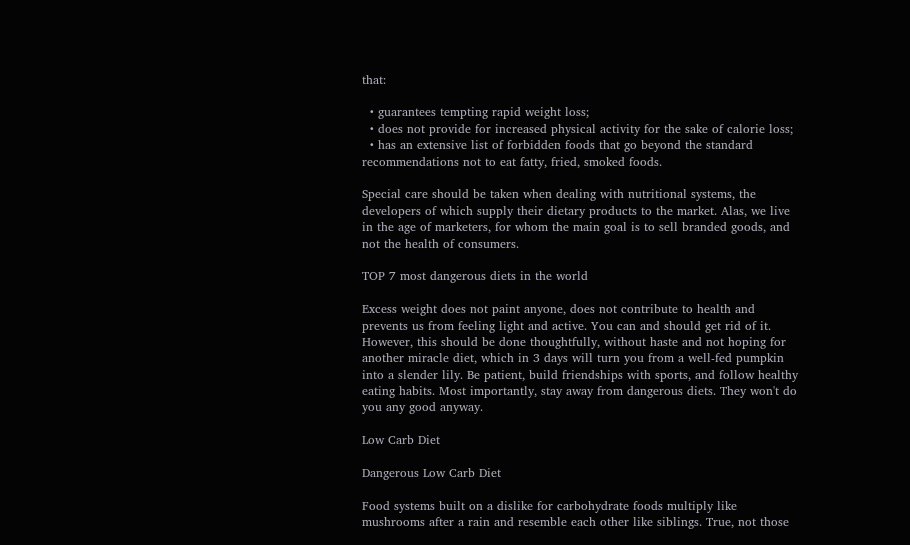that:

  • guarantees tempting rapid weight loss;
  • does not provide for increased physical activity for the sake of calorie loss;
  • has an extensive list of forbidden foods that go beyond the standard recommendations not to eat fatty, fried, smoked foods.

Special care should be taken when dealing with nutritional systems, the developers of which supply their dietary products to the market. Alas, we live in the age of marketers, for whom the main goal is to sell branded goods, and not the health of consumers.

TOP 7 most dangerous diets in the world

Excess weight does not paint anyone, does not contribute to health and prevents us from feeling light and active. You can and should get rid of it. However, this should be done thoughtfully, without haste and not hoping for another miracle diet, which in 3 days will turn you from a well-fed pumpkin into a slender lily. Be patient, build friendships with sports, and follow healthy eating habits. Most importantly, stay away from dangerous diets. They won't do you any good anyway.

Low Carb Diet

Dangerous Low Carb Diet

Food systems built on a dislike for carbohydrate foods multiply like mushrooms after a rain and resemble each other like siblings. True, not those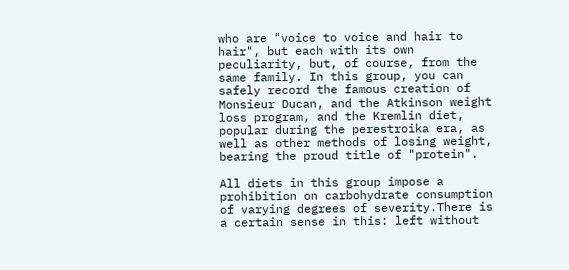who are "voice to voice and hair to hair", but each with its own peculiarity, but, of course, from the same family. In this group, you can safely record the famous creation of Monsieur Ducan, and the Atkinson weight loss program, and the Kremlin diet, popular during the perestroika era, as well as other methods of losing weight, bearing the proud title of "protein".

All diets in this group impose a prohibition on carbohydrate consumption of varying degrees of severity.There is a certain sense in this: left without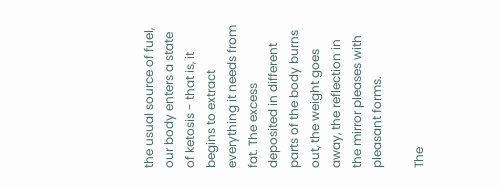the usual source of fuel, our body enters a state of ketosis - that is, it begins to extract everything it needs from fat. The excess deposited in different parts of the body burns out, the weight goes away, the reflection in the mirror pleases with pleasant forms.

The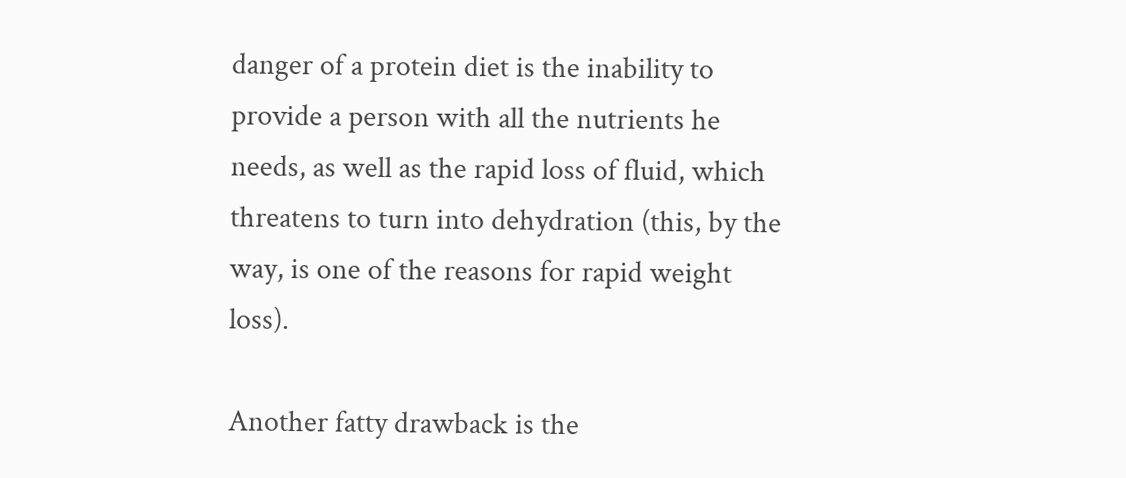danger of a protein diet is the inability to provide a person with all the nutrients he needs, as well as the rapid loss of fluid, which threatens to turn into dehydration (this, by the way, is one of the reasons for rapid weight loss).

Another fatty drawback is the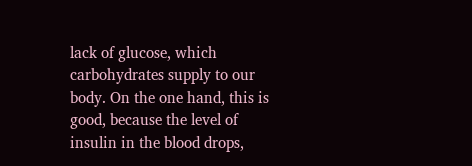lack of glucose, which carbohydrates supply to our body. On the one hand, this is good, because the level of insulin in the blood drops,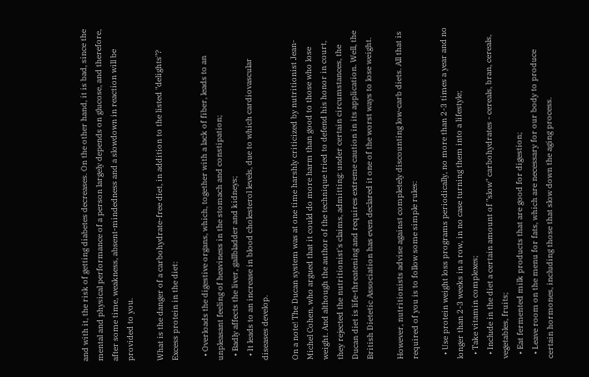and with it, the risk of getting diabetes decreases. On the other hand, it is bad, since the mental and physical performance of a person largely depends on glucose, and therefore, after some time, weakness, absent-mindedness and a slowdown in reaction will be provided to you.

What is the danger of a carbohydrate-free diet, in addition to the listed "delights"? Excess protein in the diet:

  • Overloads the digestive organs, which, together with a lack of fiber, leads to an unpleasant feeling of heaviness in the stomach and constipation;
  • Badly affects the liver, gallbladder and kidneys;
  • It leads to an increase in blood cholesterol levels, due to which cardiovascular diseases develop.

On a note! The Ducan system was at one time harshly criticized by nutritionist Jean-Michel Cohen, who argued that it could do more harm than good to those who lose weight. And although the author of the technique tried to defend his honor in court, they rejected the nutritionist's claims, admitting: under certain circumstances, the Ducan diet is life-threatening and requires extreme caution in its application. Well, the British Dietetic Association has even declared it one of the worst ways to lose weight.

However, nutritionists advise against completely discounting low-carb diets. All that is required of you is to follow some simple rules:

  • Use protein weight loss programs periodically, no more than 2-3 times a year and no longer than 2-3 weeks in a row, in no case turning them into a lifestyle;
  • Take vitamin complexes;
  • Include in the diet a certain amount of "slow" carbohydrates - cereals, bran, cereals, vegetables, fruits;
  • Eat fermented milk products that are good for digestion;
  • Leave room on the menu for fats, which are necessary for our body to produce certain hormones, including those that slow down the aging process.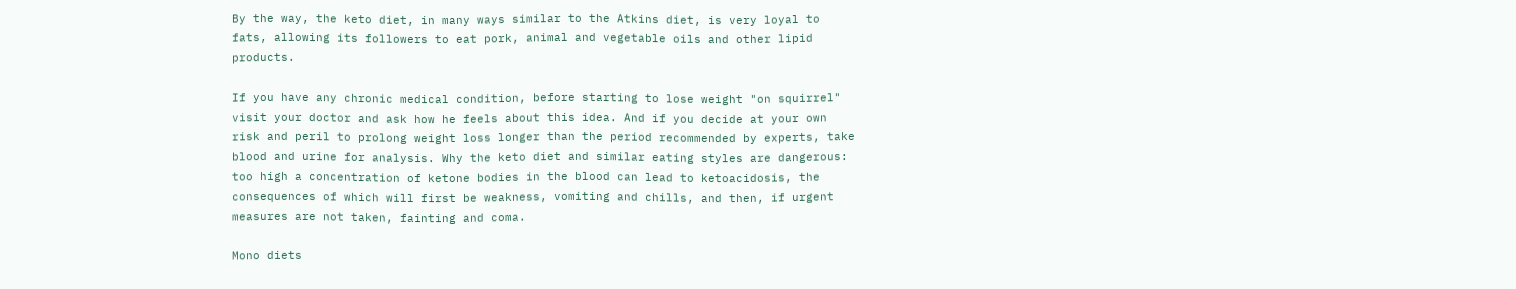By the way, the keto diet, in many ways similar to the Atkins diet, is very loyal to fats, allowing its followers to eat pork, animal and vegetable oils and other lipid products.

If you have any chronic medical condition, before starting to lose weight "on squirrel" visit your doctor and ask how he feels about this idea. And if you decide at your own risk and peril to prolong weight loss longer than the period recommended by experts, take blood and urine for analysis. Why the keto diet and similar eating styles are dangerous: too high a concentration of ketone bodies in the blood can lead to ketoacidosis, the consequences of which will first be weakness, vomiting and chills, and then, if urgent measures are not taken, fainting and coma.

Mono diets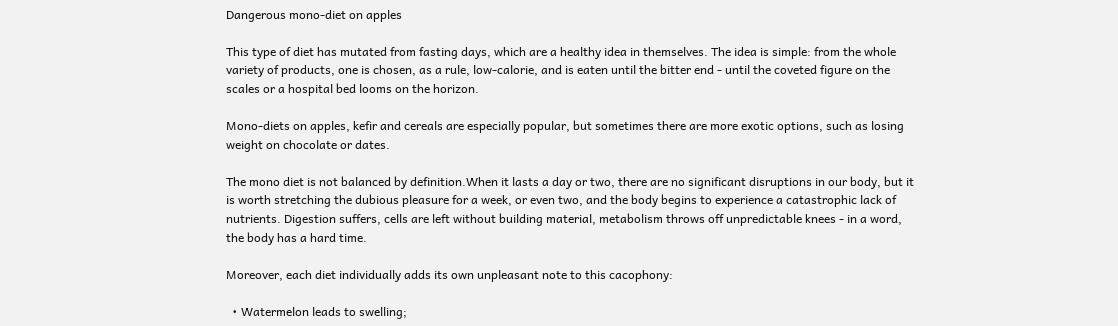Dangerous mono-diet on apples

This type of diet has mutated from fasting days, which are a healthy idea in themselves. The idea is simple: from the whole variety of products, one is chosen, as a rule, low-calorie, and is eaten until the bitter end - until the coveted figure on the scales or a hospital bed looms on the horizon.

Mono-diets on apples, kefir and cereals are especially popular, but sometimes there are more exotic options, such as losing weight on chocolate or dates.

The mono diet is not balanced by definition.When it lasts a day or two, there are no significant disruptions in our body, but it is worth stretching the dubious pleasure for a week, or even two, and the body begins to experience a catastrophic lack of nutrients. Digestion suffers, cells are left without building material, metabolism throws off unpredictable knees - in a word, the body has a hard time.

Moreover, each diet individually adds its own unpleasant note to this cacophony:

  • Watermelon leads to swelling;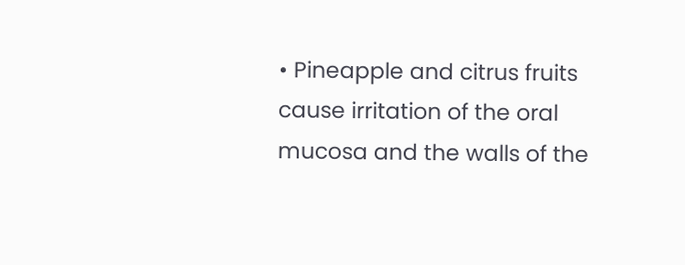• Pineapple and citrus fruits cause irritation of the oral mucosa and the walls of the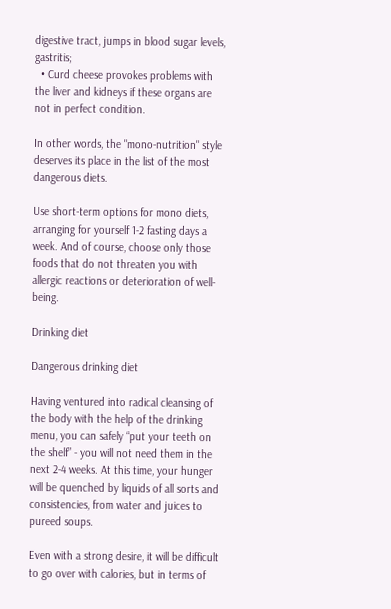digestive tract, jumps in blood sugar levels, gastritis;
  • Curd cheese provokes problems with the liver and kidneys if these organs are not in perfect condition.

In other words, the "mono-nutrition" style deserves its place in the list of the most dangerous diets.

Use short-term options for mono diets, arranging for yourself 1-2 fasting days a week. And of course, choose only those foods that do not threaten you with allergic reactions or deterioration of well-being.

Drinking diet

Dangerous drinking diet

Having ventured into radical cleansing of the body with the help of the drinking menu, you can safely “put your teeth on the shelf” - you will not need them in the next 2-4 weeks. At this time, your hunger will be quenched by liquids of all sorts and consistencies, from water and juices to pureed soups.

Even with a strong desire, it will be difficult to go over with calories, but in terms of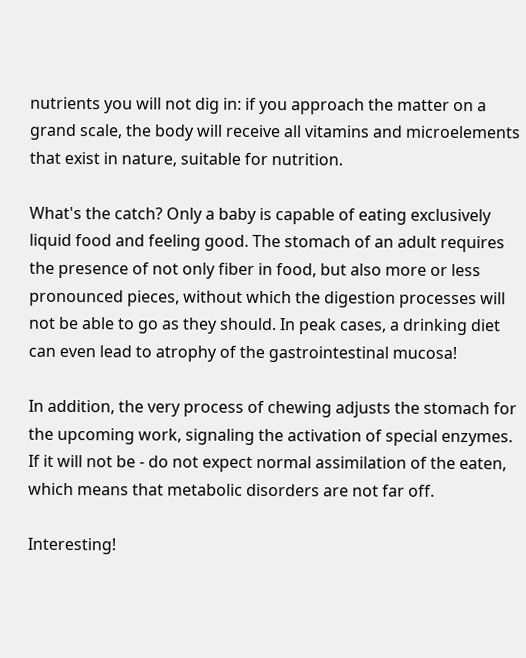nutrients you will not dig in: if you approach the matter on a grand scale, the body will receive all vitamins and microelements that exist in nature, suitable for nutrition.

What's the catch? Only a baby is capable of eating exclusively liquid food and feeling good. The stomach of an adult requires the presence of not only fiber in food, but also more or less pronounced pieces, without which the digestion processes will not be able to go as they should. In peak cases, a drinking diet can even lead to atrophy of the gastrointestinal mucosa!

In addition, the very process of chewing adjusts the stomach for the upcoming work, signaling the activation of special enzymes. If it will not be - do not expect normal assimilation of the eaten, which means that metabolic disorders are not far off.

Interesting!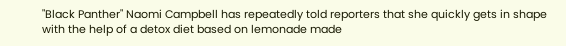"Black Panther" Naomi Campbell has repeatedly told reporters that she quickly gets in shape with the help of a detox diet based on lemonade made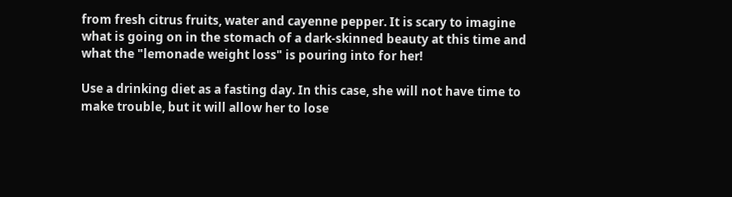from fresh citrus fruits, water and cayenne pepper. It is scary to imagine what is going on in the stomach of a dark-skinned beauty at this time and what the "lemonade weight loss" is pouring into for her!

Use a drinking diet as a fasting day. In this case, she will not have time to make trouble, but it will allow her to lose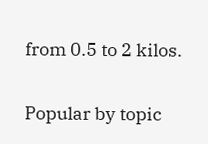from 0.5 to 2 kilos.

Popular by topic